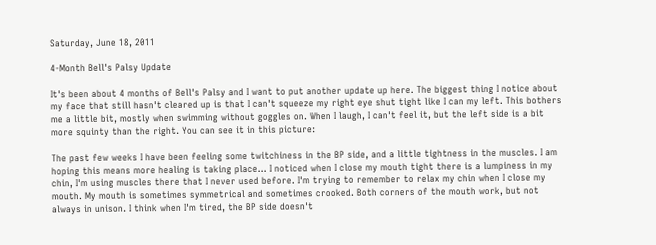Saturday, June 18, 2011

4-Month Bell's Palsy Update

It's been about 4 months of Bell's Palsy and I want to put another update up here. The biggest thing I notice about my face that still hasn't cleared up is that I can't squeeze my right eye shut tight like I can my left. This bothers me a little bit, mostly when swimming without goggles on. When I laugh, I can't feel it, but the left side is a bit more squinty than the right. You can see it in this picture:

The past few weeks I have been feeling some twitchiness in the BP side, and a little tightness in the muscles. I am hoping this means more healing is taking place... I noticed when I close my mouth tight there is a lumpiness in my chin, I'm using muscles there that I never used before. I'm trying to remember to relax my chin when I close my mouth. My mouth is sometimes symmetrical and sometimes crooked. Both corners of the mouth work, but not always in unison. I think when I'm tired, the BP side doesn't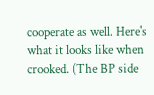cooperate as well. Here's what it looks like when crooked. (The BP side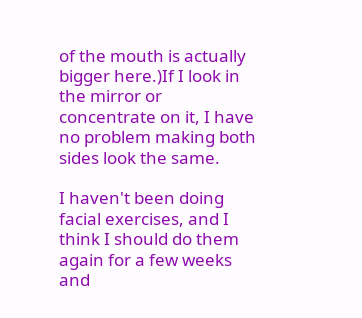of the mouth is actually bigger here.)If I look in the mirror or concentrate on it, I have no problem making both sides look the same.

I haven't been doing facial exercises, and I think I should do them again for a few weeks and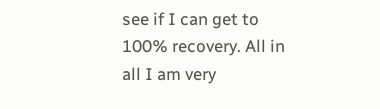see if I can get to 100% recovery. All in all I am very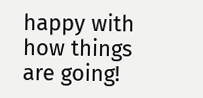happy with how things are going!